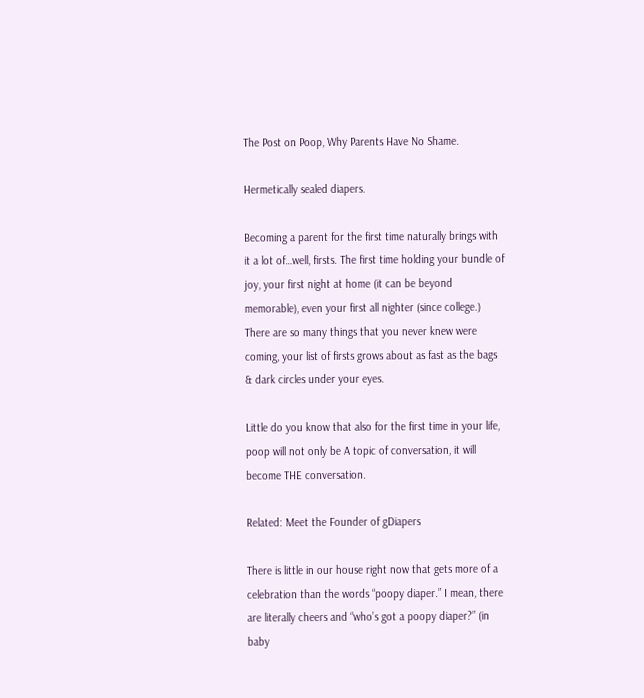The Post on Poop, Why Parents Have No Shame.

Hermetically sealed diapers.

Becoming a parent for the first time naturally brings with it a lot of…well, firsts. The first time holding your bundle of joy, your first night at home (it can be beyond memorable), even your first all nighter (since college.) There are so many things that you never knew were coming, your list of firsts grows about as fast as the bags & dark circles under your eyes.

Little do you know that also for the first time in your life, poop will not only be A topic of conversation, it will become THE conversation.

Related: Meet the Founder of gDiapers

There is little in our house right now that gets more of a celebration than the words “poopy diaper.” I mean, there are literally cheers and “who’s got a poopy diaper?” (in baby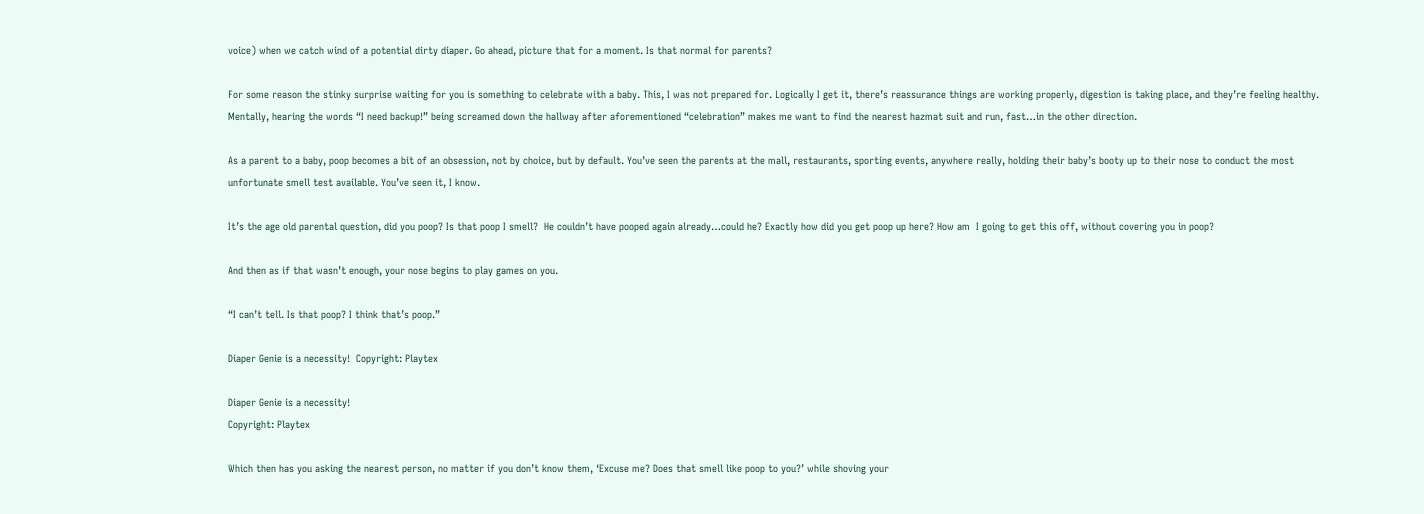voice) when we catch wind of a potential dirty diaper. Go ahead, picture that for a moment. Is that normal for parents?

For some reason the stinky surprise waiting for you is something to celebrate with a baby. This, I was not prepared for. Logically I get it, there’s reassurance things are working properly, digestion is taking place, and they’re feeling healthy. Mentally, hearing the words “I need backup!” being screamed down the hallway after aforementioned “celebration” makes me want to find the nearest hazmat suit and run, fast…in the other direction.

As a parent to a baby, poop becomes a bit of an obsession, not by choice, but by default. You’ve seen the parents at the mall, restaurants, sporting events, anywhere really, holding their baby’s booty up to their nose to conduct the most unfortunate smell test available. You’ve seen it, I know.

It’s the age old parental question, did you poop? Is that poop I smell?  He couldn’t have pooped again already…could he? Exactly how did you get poop up here? How am  I going to get this off, without covering you in poop?

And then as if that wasn’t enough, your nose begins to play games on you.

“I can’t tell. Is that poop? I think that’s poop.”

Diaper Genie is a necessity!  Copyright: Playtex

Diaper Genie is a necessity!
Copyright: Playtex

Which then has you asking the nearest person, no matter if you don’t know them, ‘Excuse me? Does that smell like poop to you?’ while shoving your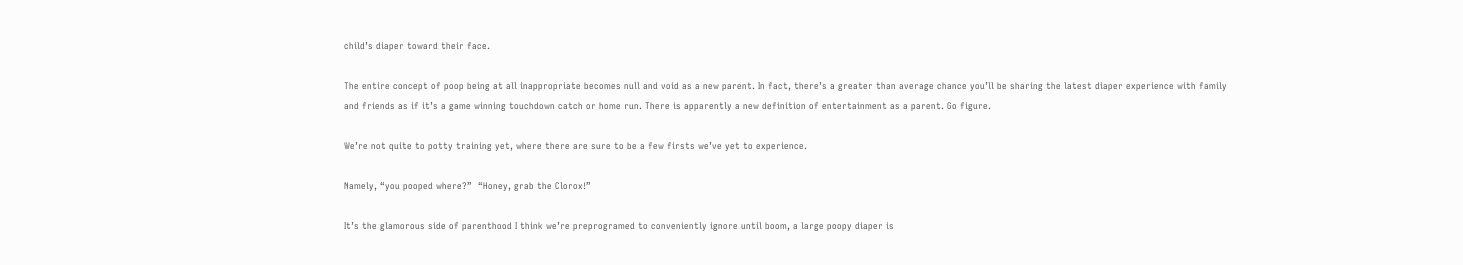child’s diaper toward their face.

The entire concept of poop being at all inappropriate becomes null and void as a new parent. In fact, there’s a greater than average chance you’ll be sharing the latest diaper experience with family and friends as if it’s a game winning touchdown catch or home run. There is apparently a new definition of entertainment as a parent. Go figure.

We’re not quite to potty training yet, where there are sure to be a few firsts we’ve yet to experience.

Namely, “you pooped where?”  “Honey, grab the Clorox!”

It’s the glamorous side of parenthood I think we’re preprogramed to conveniently ignore until boom, a large poopy diaper is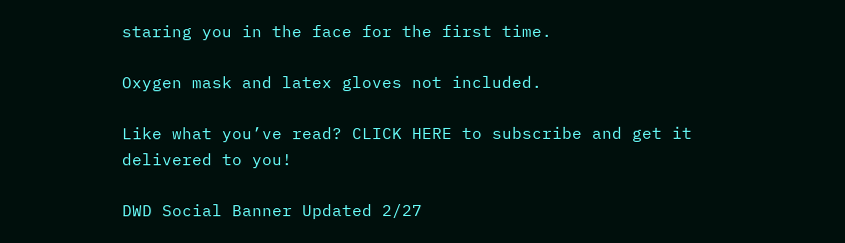staring you in the face for the first time.

Oxygen mask and latex gloves not included.

Like what you’ve read? CLICK HERE to subscribe and get it delivered to you!

DWD Social Banner Updated 2/27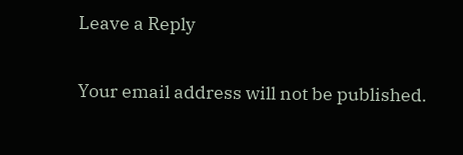Leave a Reply

Your email address will not be published.